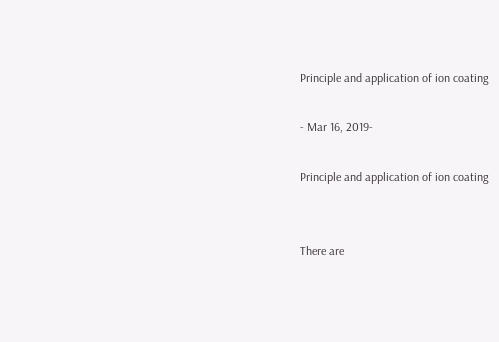Principle and application of ion coating

- Mar 16, 2019-

Principle and application of ion coating


There are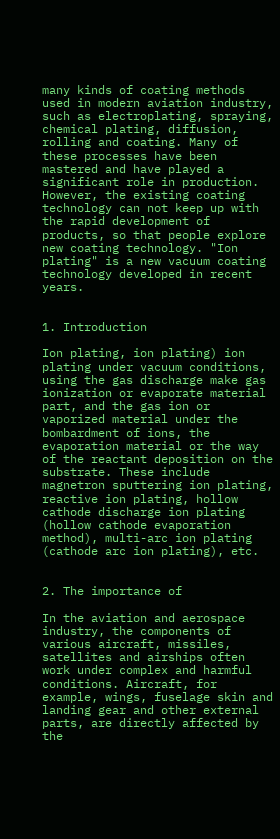many kinds of coating methods used in modern aviation industry, such as electroplating, spraying, chemical plating, diffusion, rolling and coating. Many of these processes have been mastered and have played a significant role in production. However, the existing coating technology can not keep up with the rapid development of products, so that people explore new coating technology. "Ion plating" is a new vacuum coating technology developed in recent years.


1. Introduction

Ion plating, ion plating) ion plating under vacuum conditions, using the gas discharge make gas ionization or evaporate material part, and the gas ion or vaporized material under the bombardment of ions, the evaporation material or the way of the reactant deposition on the substrate. These include magnetron sputtering ion plating, reactive ion plating, hollow cathode discharge ion plating (hollow cathode evaporation method), multi-arc ion plating (cathode arc ion plating), etc.


2. The importance of

In the aviation and aerospace industry, the components of various aircraft, missiles, satellites and airships often work under complex and harmful conditions. Aircraft, for example, wings, fuselage skin and landing gear and other external parts, are directly affected by the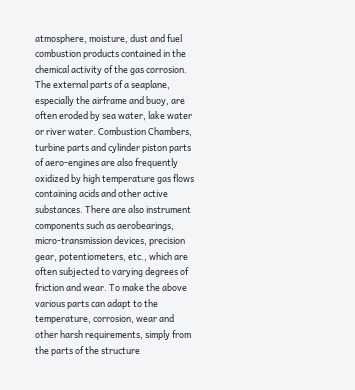atmosphere, moisture, dust and fuel combustion products contained in the chemical activity of the gas corrosion. The external parts of a seaplane, especially the airframe and buoy, are often eroded by sea water, lake water or river water. Combustion Chambers, turbine parts and cylinder piston parts of aero-engines are also frequently oxidized by high temperature gas flows containing acids and other active substances. There are also instrument components such as aerobearings, micro-transmission devices, precision gear, potentiometers, etc., which are often subjected to varying degrees of friction and wear. To make the above various parts can adapt to the temperature, corrosion, wear and other harsh requirements, simply from the parts of the structure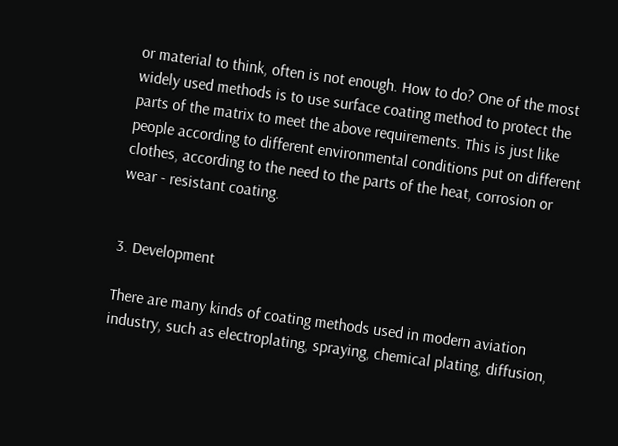or material to think, often is not enough. How to do? One of the most widely used methods is to use surface coating method to protect the parts of the matrix to meet the above requirements. This is just like people according to different environmental conditions put on different clothes, according to the need to the parts of the heat, corrosion or wear - resistant coating.


3. Development

There are many kinds of coating methods used in modern aviation industry, such as electroplating, spraying, chemical plating, diffusion,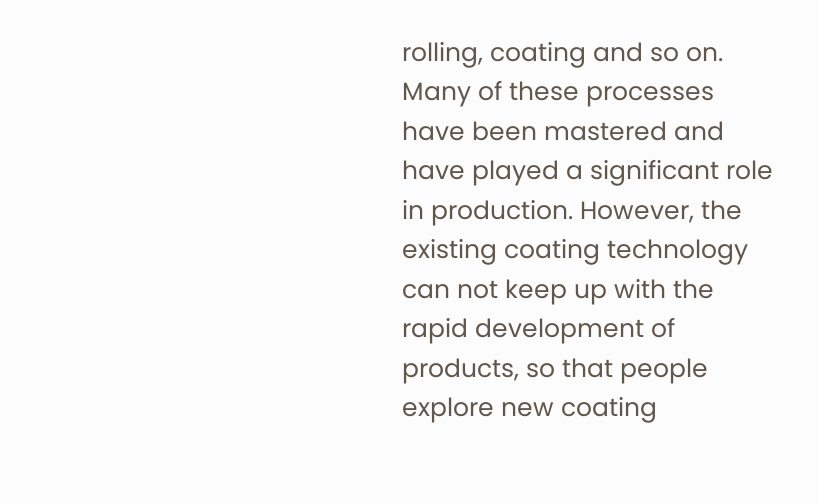rolling, coating and so on. Many of these processes have been mastered and have played a significant role in production. However, the existing coating technology can not keep up with the rapid development of products, so that people explore new coating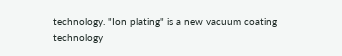technology. "Ion plating" is a new vacuum coating technology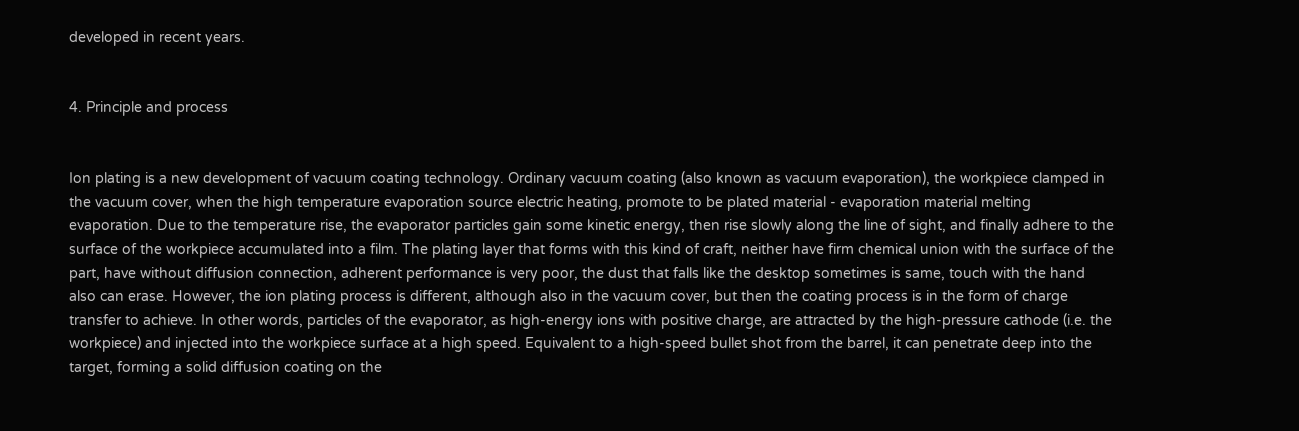developed in recent years.


4. Principle and process


Ion plating is a new development of vacuum coating technology. Ordinary vacuum coating (also known as vacuum evaporation), the workpiece clamped in the vacuum cover, when the high temperature evaporation source electric heating, promote to be plated material - evaporation material melting evaporation. Due to the temperature rise, the evaporator particles gain some kinetic energy, then rise slowly along the line of sight, and finally adhere to the surface of the workpiece accumulated into a film. The plating layer that forms with this kind of craft, neither have firm chemical union with the surface of the part, have without diffusion connection, adherent performance is very poor, the dust that falls like the desktop sometimes is same, touch with the hand also can erase. However, the ion plating process is different, although also in the vacuum cover, but then the coating process is in the form of charge transfer to achieve. In other words, particles of the evaporator, as high-energy ions with positive charge, are attracted by the high-pressure cathode (i.e. the workpiece) and injected into the workpiece surface at a high speed. Equivalent to a high-speed bullet shot from the barrel, it can penetrate deep into the target, forming a solid diffusion coating on the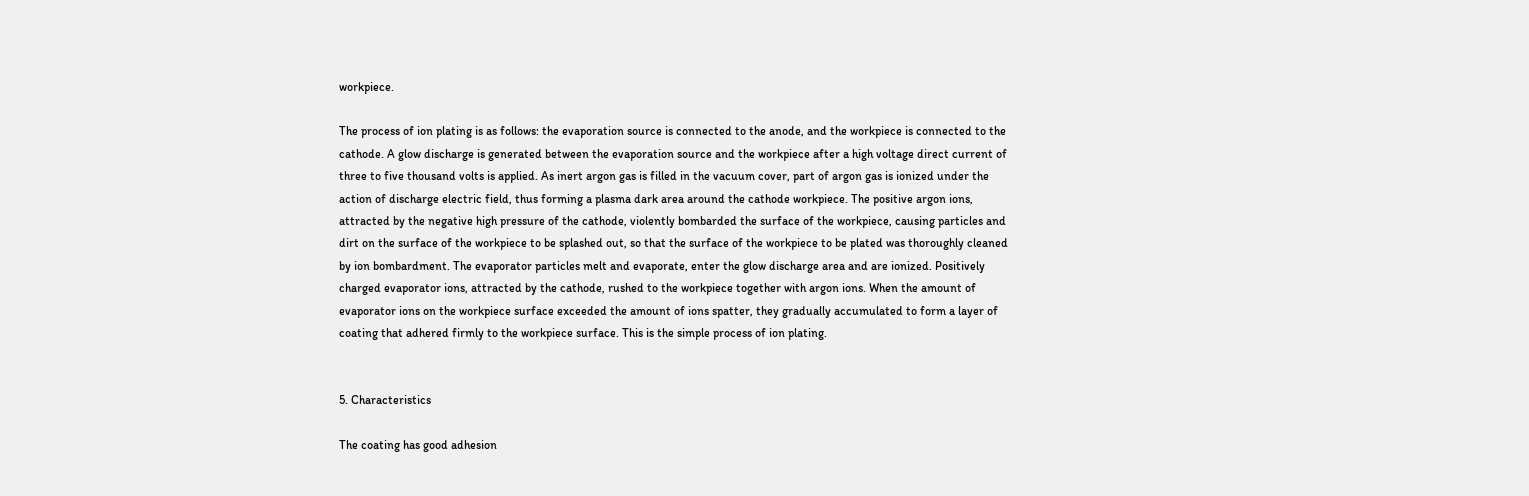workpiece.

The process of ion plating is as follows: the evaporation source is connected to the anode, and the workpiece is connected to the cathode. A glow discharge is generated between the evaporation source and the workpiece after a high voltage direct current of three to five thousand volts is applied. As inert argon gas is filled in the vacuum cover, part of argon gas is ionized under the action of discharge electric field, thus forming a plasma dark area around the cathode workpiece. The positive argon ions, attracted by the negative high pressure of the cathode, violently bombarded the surface of the workpiece, causing particles and dirt on the surface of the workpiece to be splashed out, so that the surface of the workpiece to be plated was thoroughly cleaned by ion bombardment. The evaporator particles melt and evaporate, enter the glow discharge area and are ionized. Positively charged evaporator ions, attracted by the cathode, rushed to the workpiece together with argon ions. When the amount of evaporator ions on the workpiece surface exceeded the amount of ions spatter, they gradually accumulated to form a layer of coating that adhered firmly to the workpiece surface. This is the simple process of ion plating.


5. Characteristics

The coating has good adhesion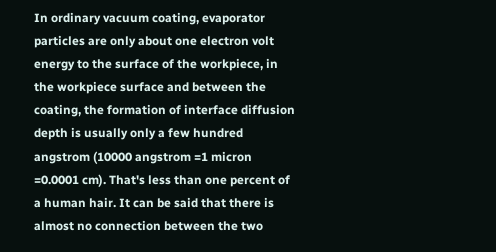In ordinary vacuum coating, evaporator particles are only about one electron volt energy to the surface of the workpiece, in the workpiece surface and between the coating, the formation of interface diffusion depth is usually only a few hundred angstrom (10000 angstrom =1 micron =0.0001 cm). That's less than one percent of a human hair. It can be said that there is almost no connection between the two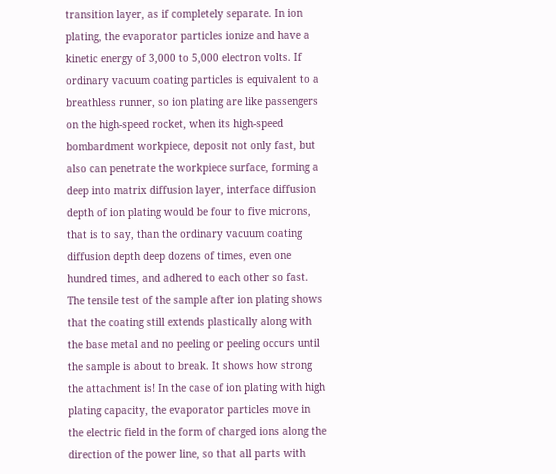transition layer, as if completely separate. In ion plating, the evaporator particles ionize and have a kinetic energy of 3,000 to 5,000 electron volts. If ordinary vacuum coating particles is equivalent to a breathless runner, so ion plating are like passengers on the high-speed rocket, when its high-speed bombardment workpiece, deposit not only fast, but also can penetrate the workpiece surface, forming a deep into matrix diffusion layer, interface diffusion depth of ion plating would be four to five microns, that is to say, than the ordinary vacuum coating diffusion depth deep dozens of times, even one hundred times, and adhered to each other so fast. The tensile test of the sample after ion plating shows that the coating still extends plastically along with the base metal and no peeling or peeling occurs until the sample is about to break. It shows how strong the attachment is! In the case of ion plating with high plating capacity, the evaporator particles move in the electric field in the form of charged ions along the direction of the power line, so that all parts with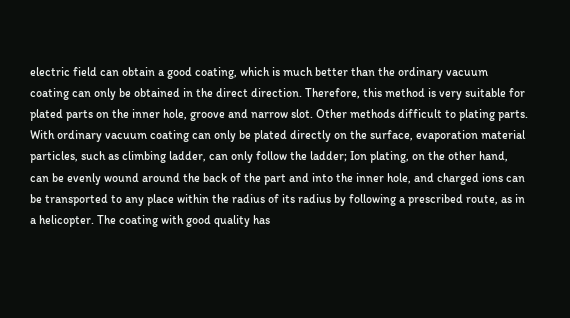electric field can obtain a good coating, which is much better than the ordinary vacuum coating can only be obtained in the direct direction. Therefore, this method is very suitable for plated parts on the inner hole, groove and narrow slot. Other methods difficult to plating parts. With ordinary vacuum coating can only be plated directly on the surface, evaporation material particles, such as climbing ladder, can only follow the ladder; Ion plating, on the other hand, can be evenly wound around the back of the part and into the inner hole, and charged ions can be transported to any place within the radius of its radius by following a prescribed route, as in a helicopter. The coating with good quality has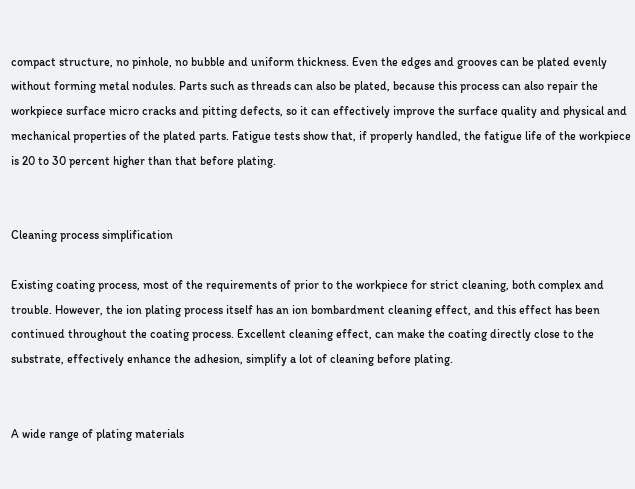compact structure, no pinhole, no bubble and uniform thickness. Even the edges and grooves can be plated evenly without forming metal nodules. Parts such as threads can also be plated, because this process can also repair the workpiece surface micro cracks and pitting defects, so it can effectively improve the surface quality and physical and mechanical properties of the plated parts. Fatigue tests show that, if properly handled, the fatigue life of the workpiece is 20 to 30 percent higher than that before plating.


Cleaning process simplification

Existing coating process, most of the requirements of prior to the workpiece for strict cleaning, both complex and trouble. However, the ion plating process itself has an ion bombardment cleaning effect, and this effect has been continued throughout the coating process. Excellent cleaning effect, can make the coating directly close to the substrate, effectively enhance the adhesion, simplify a lot of cleaning before plating.


A wide range of plating materials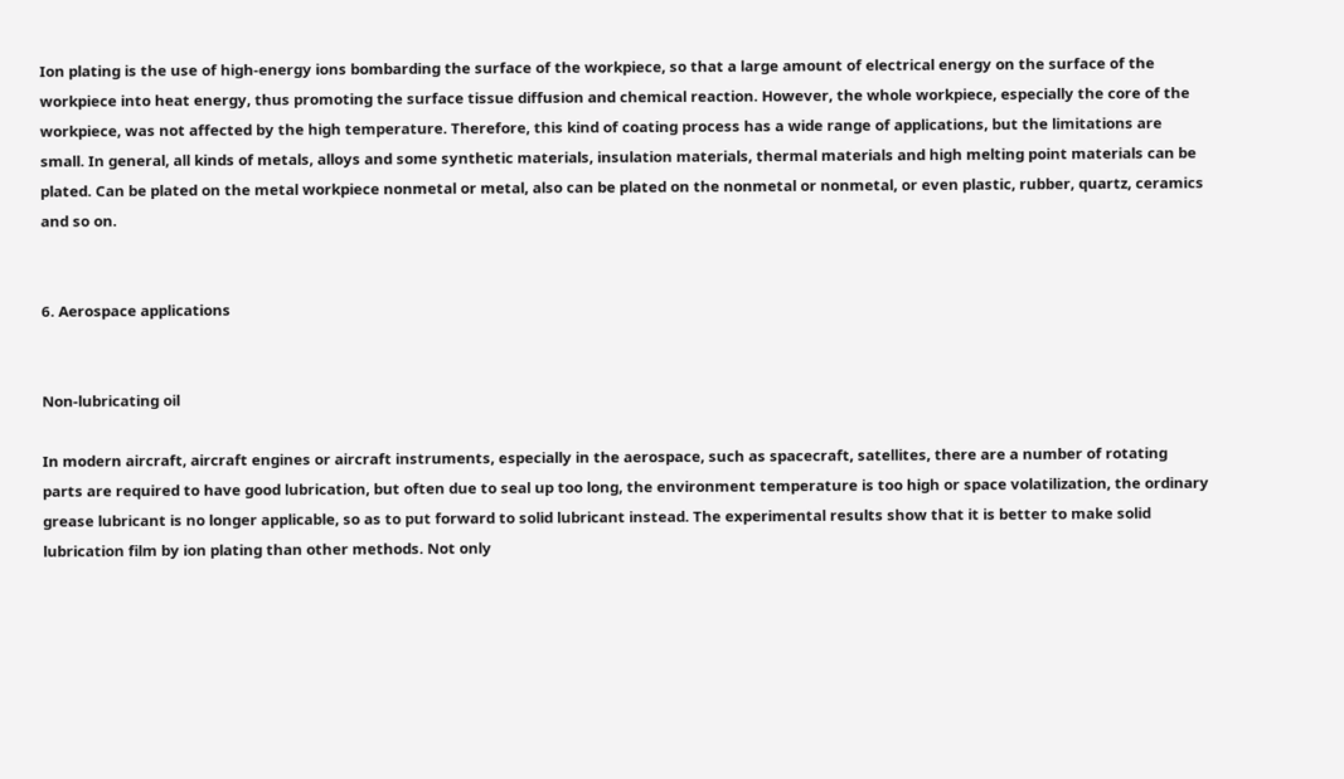Ion plating is the use of high-energy ions bombarding the surface of the workpiece, so that a large amount of electrical energy on the surface of the workpiece into heat energy, thus promoting the surface tissue diffusion and chemical reaction. However, the whole workpiece, especially the core of the workpiece, was not affected by the high temperature. Therefore, this kind of coating process has a wide range of applications, but the limitations are small. In general, all kinds of metals, alloys and some synthetic materials, insulation materials, thermal materials and high melting point materials can be plated. Can be plated on the metal workpiece nonmetal or metal, also can be plated on the nonmetal or nonmetal, or even plastic, rubber, quartz, ceramics and so on.


6. Aerospace applications


Non-lubricating oil

In modern aircraft, aircraft engines or aircraft instruments, especially in the aerospace, such as spacecraft, satellites, there are a number of rotating parts are required to have good lubrication, but often due to seal up too long, the environment temperature is too high or space volatilization, the ordinary grease lubricant is no longer applicable, so as to put forward to solid lubricant instead. The experimental results show that it is better to make solid lubrication film by ion plating than other methods. Not only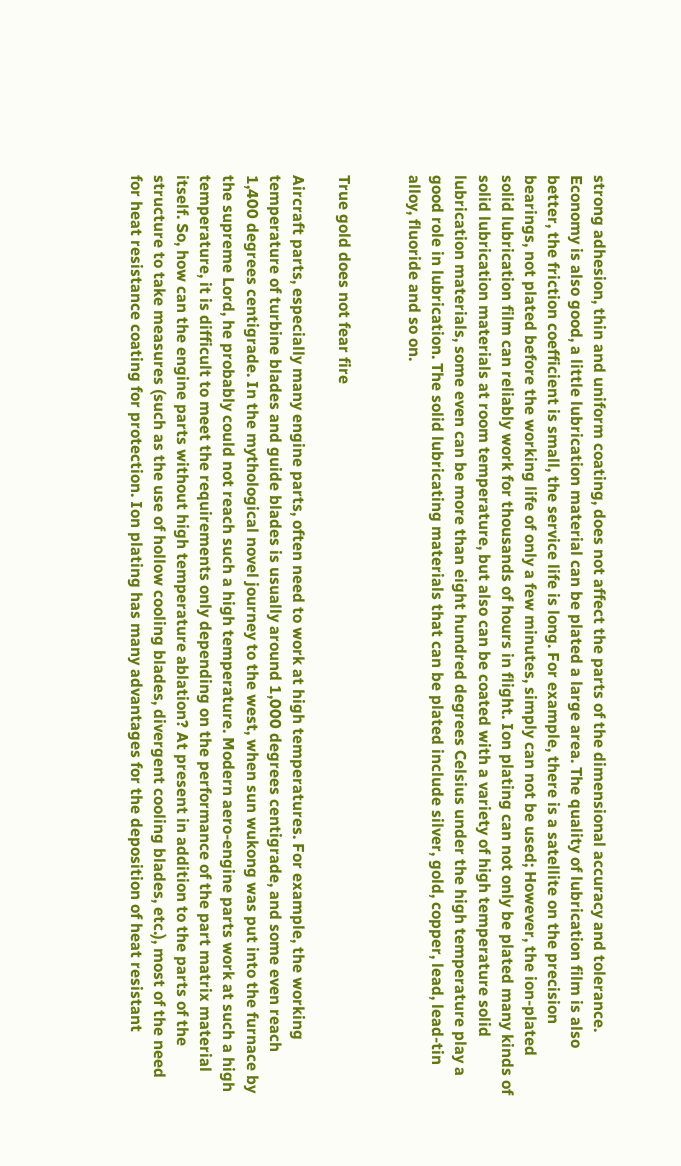strong adhesion, thin and uniform coating, does not affect the parts of the dimensional accuracy and tolerance. Economy is also good, a little lubrication material can be plated a large area. The quality of lubrication film is also better, the friction coefficient is small, the service life is long. For example, there is a satellite on the precision bearings, not plated before the working life of only a few minutes, simply can not be used; However, the ion-plated solid lubrication film can reliably work for thousands of hours in flight. Ion plating can not only be plated many kinds of solid lubrication materials at room temperature, but also can be coated with a variety of high temperature solid lubrication materials, some even can be more than eight hundred degrees Celsius under the high temperature play a good role in lubrication. The solid lubricating materials that can be plated include silver, gold, copper, lead, lead-tin alloy, fluoride and so on.


True gold does not fear fire

Aircraft parts, especially many engine parts, often need to work at high temperatures. For example, the working temperature of turbine blades and guide blades is usually around 1,000 degrees centigrade, and some even reach 1,400 degrees centigrade. In the mythological novel journey to the west, when sun wukong was put into the furnace by the supreme Lord, he probably could not reach such a high temperature. Modern aero-engine parts work at such a high temperature, it is difficult to meet the requirements only depending on the performance of the part matrix material itself. So, how can the engine parts without high temperature ablation? At present in addition to the parts of the structure to take measures (such as the use of hollow cooling blades, divergent cooling blades, etc.), most of the need for heat resistance coating for protection. Ion plating has many advantages for the deposition of heat resistant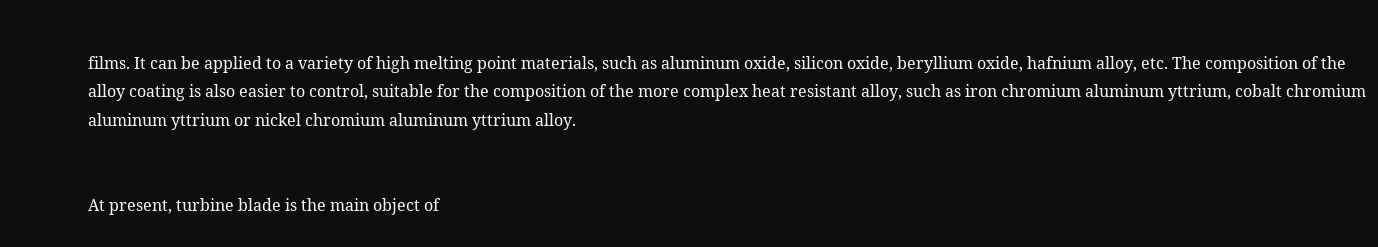films. It can be applied to a variety of high melting point materials, such as aluminum oxide, silicon oxide, beryllium oxide, hafnium alloy, etc. The composition of the alloy coating is also easier to control, suitable for the composition of the more complex heat resistant alloy, such as iron chromium aluminum yttrium, cobalt chromium aluminum yttrium or nickel chromium aluminum yttrium alloy.


At present, turbine blade is the main object of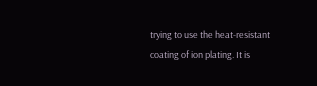trying to use the heat-resistant coating of ion plating. It is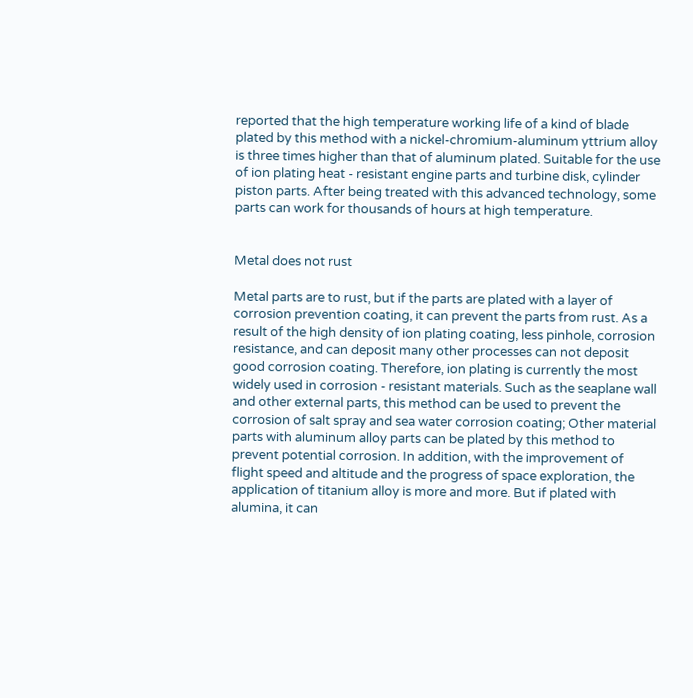reported that the high temperature working life of a kind of blade plated by this method with a nickel-chromium-aluminum yttrium alloy is three times higher than that of aluminum plated. Suitable for the use of ion plating heat - resistant engine parts and turbine disk, cylinder piston parts. After being treated with this advanced technology, some parts can work for thousands of hours at high temperature.


Metal does not rust

Metal parts are to rust, but if the parts are plated with a layer of corrosion prevention coating, it can prevent the parts from rust. As a result of the high density of ion plating coating, less pinhole, corrosion resistance, and can deposit many other processes can not deposit good corrosion coating. Therefore, ion plating is currently the most widely used in corrosion - resistant materials. Such as the seaplane wall and other external parts, this method can be used to prevent the corrosion of salt spray and sea water corrosion coating; Other material parts with aluminum alloy parts can be plated by this method to prevent potential corrosion. In addition, with the improvement of flight speed and altitude and the progress of space exploration, the application of titanium alloy is more and more. But if plated with alumina, it can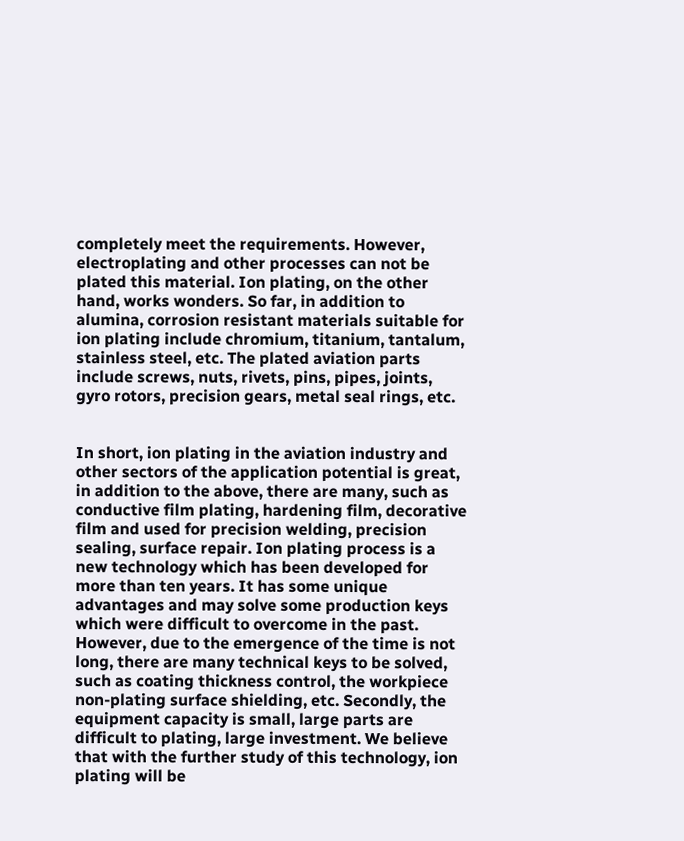completely meet the requirements. However, electroplating and other processes can not be plated this material. Ion plating, on the other hand, works wonders. So far, in addition to alumina, corrosion resistant materials suitable for ion plating include chromium, titanium, tantalum, stainless steel, etc. The plated aviation parts include screws, nuts, rivets, pins, pipes, joints, gyro rotors, precision gears, metal seal rings, etc.


In short, ion plating in the aviation industry and other sectors of the application potential is great, in addition to the above, there are many, such as conductive film plating, hardening film, decorative film and used for precision welding, precision sealing, surface repair. Ion plating process is a new technology which has been developed for more than ten years. It has some unique advantages and may solve some production keys which were difficult to overcome in the past. However, due to the emergence of the time is not long, there are many technical keys to be solved, such as coating thickness control, the workpiece non-plating surface shielding, etc. Secondly, the equipment capacity is small, large parts are difficult to plating, large investment. We believe that with the further study of this technology, ion plating will be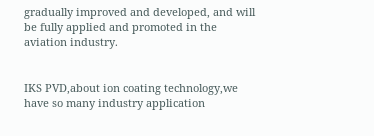gradually improved and developed, and will be fully applied and promoted in the aviation industry.


IKS PVD,about ion coating technology,we have so many industry application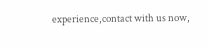experience,contact with us now,